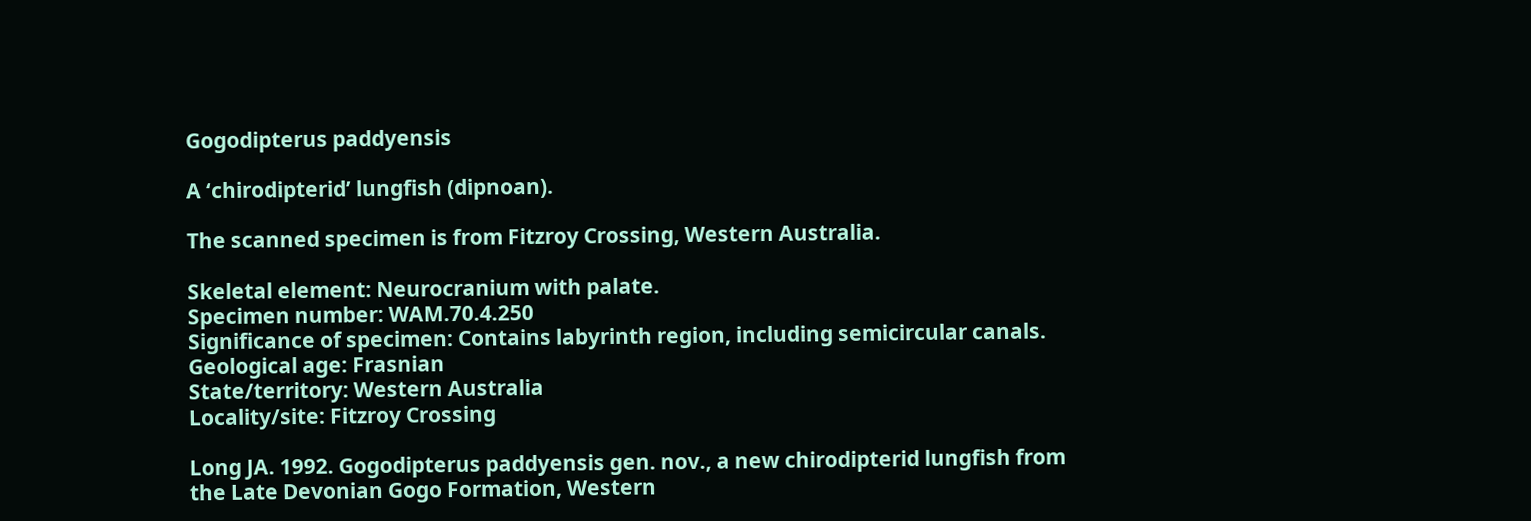Gogodipterus paddyensis

A ‘chirodipterid’ lungfish (dipnoan).

The scanned specimen is from Fitzroy Crossing, Western Australia.

Skeletal element: Neurocranium with palate.
Specimen number: WAM.70.4.250
Significance of specimen: Contains labyrinth region, including semicircular canals.
Geological age: Frasnian
State/territory: Western Australia
Locality/site: Fitzroy Crossing

Long JA. 1992. Gogodipterus paddyensis gen. nov., a new chirodipterid lungfish from the Late Devonian Gogo Formation, Western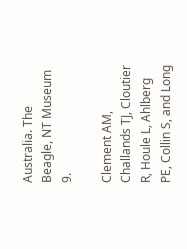Australia. The Beagle, NT Museum 9.

Clement AM, Challands TJ, Cloutier R, Houle L, Ahlberg PE, Collin S, and Long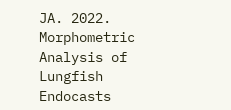JA. 2022. Morphometric Analysis of Lungfish Endocasts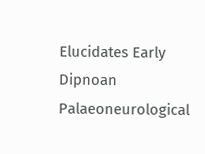Elucidates Early Dipnoan Palaeoneurological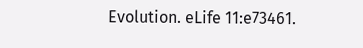Evolution. eLife 11:e73461.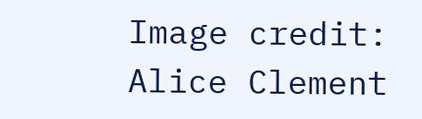Image credit: Alice Clement